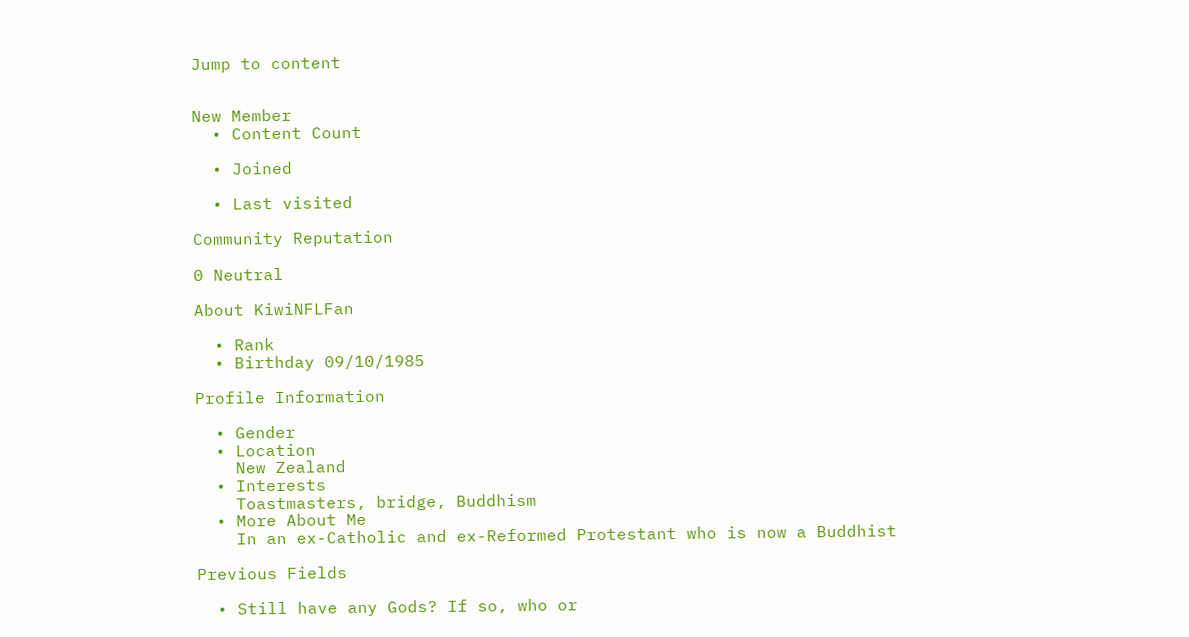Jump to content


New Member
  • Content Count

  • Joined

  • Last visited

Community Reputation

0 Neutral

About KiwiNFLFan

  • Rank
  • Birthday 09/10/1985

Profile Information

  • Gender
  • Location
    New Zealand
  • Interests
    Toastmasters, bridge, Buddhism
  • More About Me
    In an ex-Catholic and ex-Reformed Protestant who is now a Buddhist

Previous Fields

  • Still have any Gods? If so, who or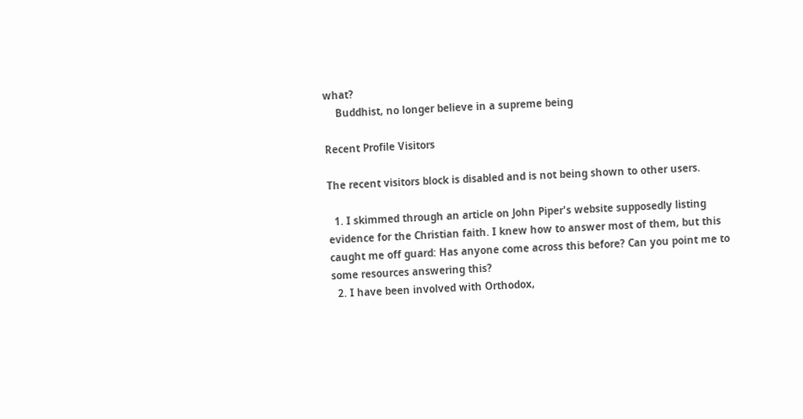what?
    Buddhist, no longer believe in a supreme being

Recent Profile Visitors

The recent visitors block is disabled and is not being shown to other users.

  1. I skimmed through an article on John Piper's website supposedly listing evidence for the Christian faith. I knew how to answer most of them, but this caught me off guard: Has anyone come across this before? Can you point me to some resources answering this?
  2. I have been involved with Orthodox,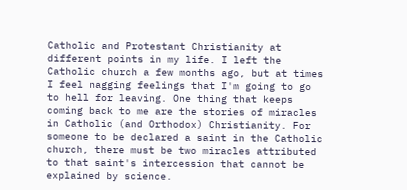Catholic and Protestant Christianity at different points in my life. I left the Catholic church a few months ago, but at times I feel nagging feelings that I'm going to go to hell for leaving. One thing that keeps coming back to me are the stories of miracles in Catholic (and Orthodox) Christianity. For someone to be declared a saint in the Catholic church, there must be two miracles attributed to that saint's intercession that cannot be explained by science.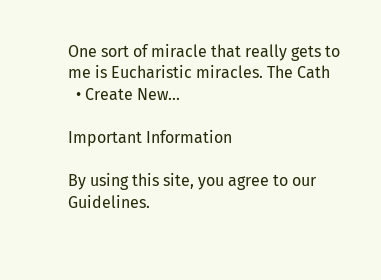One sort of miracle that really gets to me is Eucharistic miracles. The Cath
  • Create New...

Important Information

By using this site, you agree to our Guidelines.